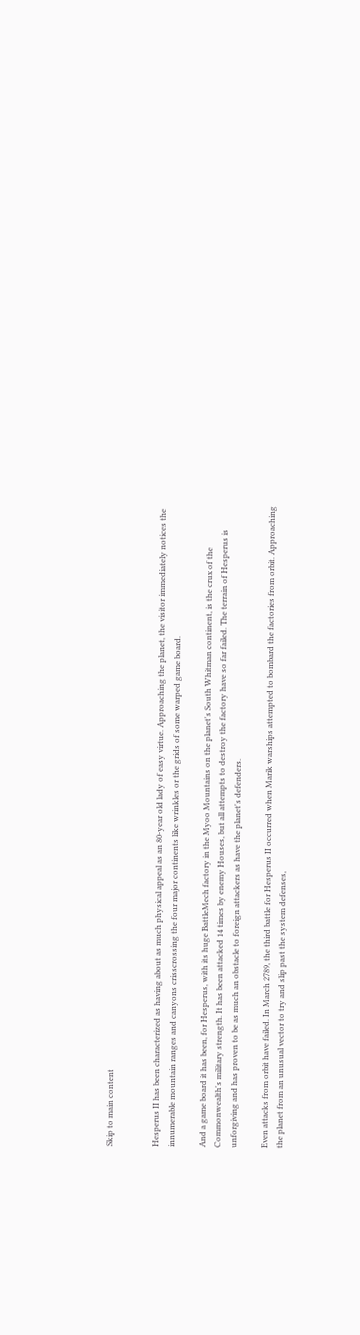Skip to main content


Hesperus II has been characterized as having about as much physical appeal as an 80-year old lady of easy virtue. Approaching the planet, the visitor immediately notices the innumerable mountain ranges and canyons crisscrossing the four major continents like wrinkles or the grids of some warped game board.

And a game board it has been, for Hesperus, with its huge BattleMech factory in the Myoo Mountains on the planet's South Whitman continent, is the crux of the Commonwealth's military strength. It has been attacked 14 times by enemy Houses, but all attempts to destroy the factory have so far failed. The terrain of Hesperus is unforgiving and has proven to be as much an obstacle to foreign attackers as have the planet's defenders.

Even attacks from orbit have failed. In March 2789, the third battle for Hesperus II occurred when Marik warships attempted to bombard the factories from orbit. Approaching the planet from an unusual vector to try and slip past the system defenses,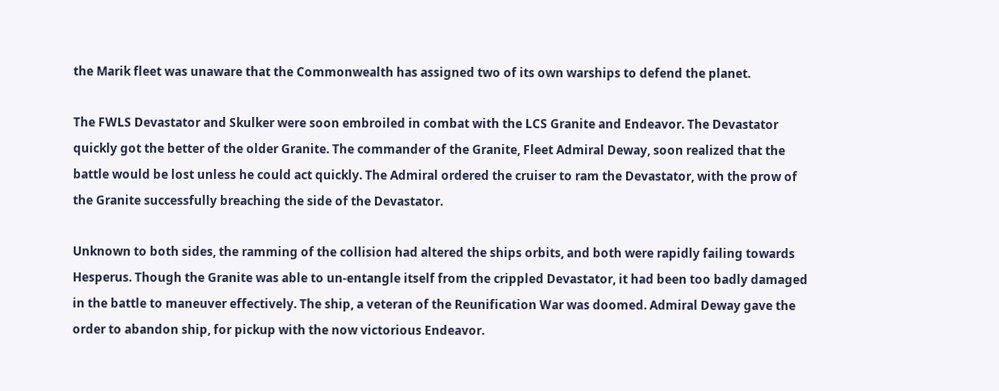the Marik fleet was unaware that the Commonwealth has assigned two of its own warships to defend the planet.

The FWLS Devastator and Skulker were soon embroiled in combat with the LCS Granite and Endeavor. The Devastator quickly got the better of the older Granite. The commander of the Granite, Fleet Admiral Deway, soon realized that the battle would be lost unless he could act quickly. The Admiral ordered the cruiser to ram the Devastator, with the prow of the Granite successfully breaching the side of the Devastator.

Unknown to both sides, the ramming of the collision had altered the ships orbits, and both were rapidly failing towards Hesperus. Though the Granite was able to un-entangle itself from the crippled Devastator, it had been too badly damaged in the battle to maneuver effectively. The ship, a veteran of the Reunification War was doomed. Admiral Deway gave the order to abandon ship, for pickup with the now victorious Endeavor.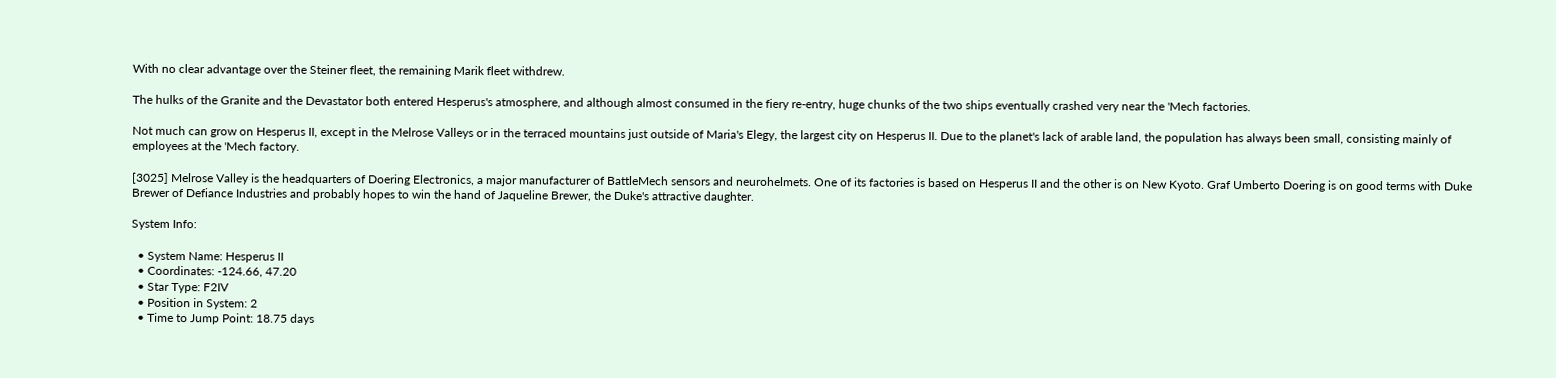With no clear advantage over the Steiner fleet, the remaining Marik fleet withdrew.

The hulks of the Granite and the Devastator both entered Hesperus's atmosphere, and although almost consumed in the fiery re-entry, huge chunks of the two ships eventually crashed very near the 'Mech factories.

Not much can grow on Hesperus II, except in the Melrose Valleys or in the terraced mountains just outside of Maria's Elegy, the largest city on Hesperus II. Due to the planet's lack of arable land, the population has always been small, consisting mainly of employees at the 'Mech factory.

[3025] Melrose Valley is the headquarters of Doering Electronics, a major manufacturer of BattleMech sensors and neurohelmets. One of its factories is based on Hesperus II and the other is on New Kyoto. Graf Umberto Doering is on good terms with Duke Brewer of Defiance Industries and probably hopes to win the hand of Jaqueline Brewer, the Duke's attractive daughter.

System Info:

  • System Name: Hesperus II
  • Coordinates: -124.66, 47.20
  • Star Type: F2IV
  • Position in System: 2
  • Time to Jump Point: 18.75 days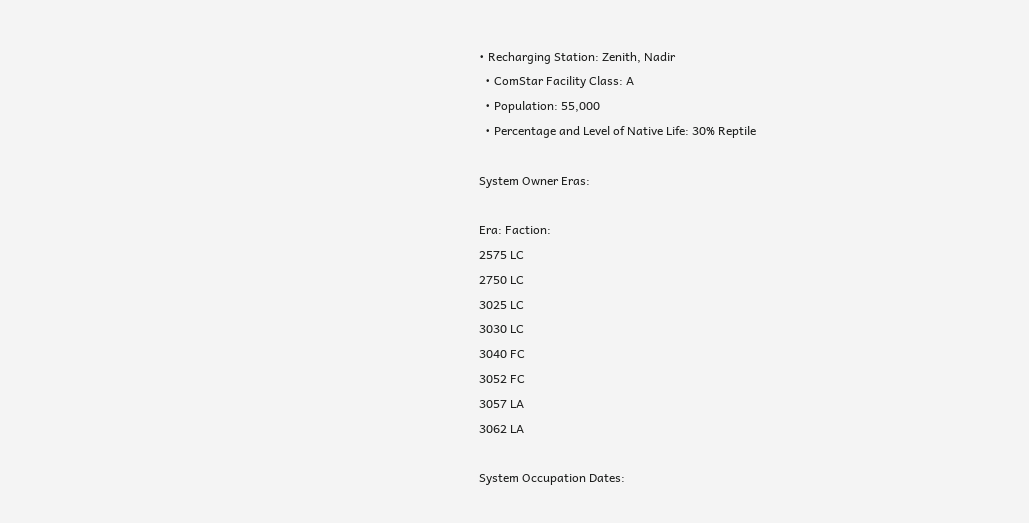• Recharging Station: Zenith, Nadir
  • ComStar Facility Class: A
  • Population: 55,000
  • Percentage and Level of Native Life: 30% Reptile

System Owner Eras:

Era: Faction:
2575 LC
2750 LC
3025 LC
3030 LC
3040 FC
3052 FC
3057 LA
3062 LA

System Occupation Dates: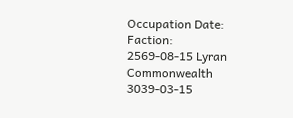Occupation Date: Faction:
2569-08-15 Lyran Commonwealth
3039-03-15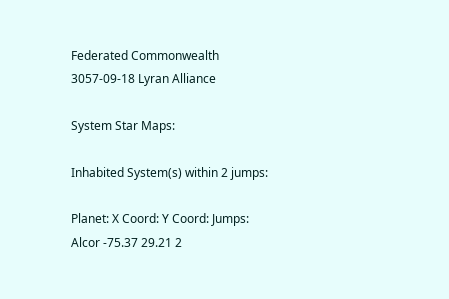Federated Commonwealth
3057-09-18 Lyran Alliance

System Star Maps:

Inhabited System(s) within 2 jumps:

Planet: X Coord: Y Coord: Jumps:
Alcor -75.37 29.21 2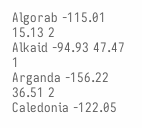Algorab -115.01 15.13 2
Alkaid -94.93 47.47 1
Arganda -156.22 36.51 2
Caledonia -122.05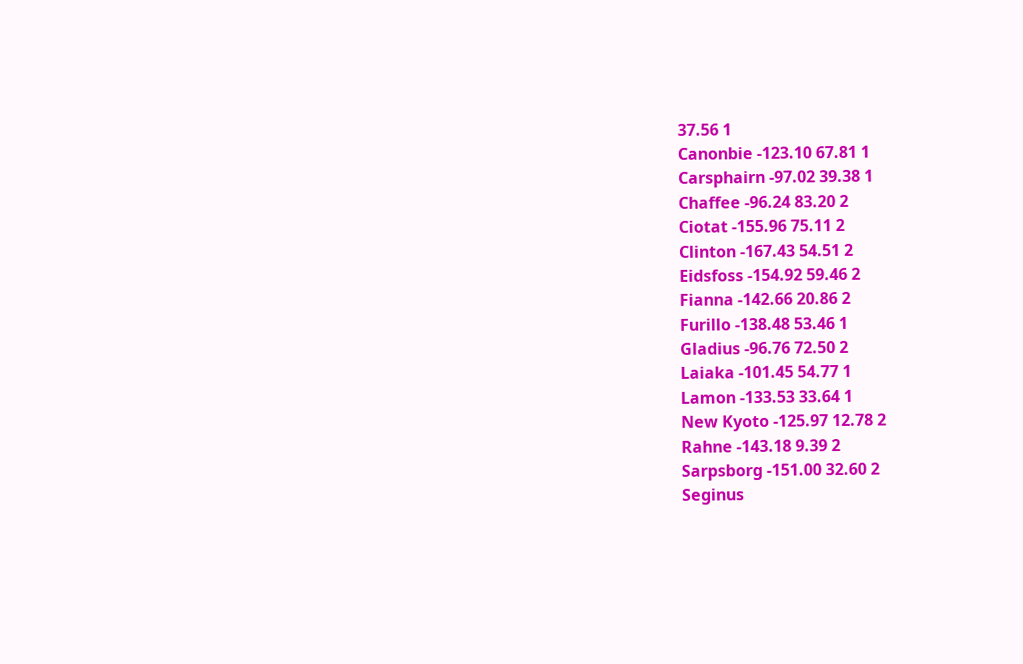37.56 1
Canonbie -123.10 67.81 1
Carsphairn -97.02 39.38 1
Chaffee -96.24 83.20 2
Ciotat -155.96 75.11 2
Clinton -167.43 54.51 2
Eidsfoss -154.92 59.46 2
Fianna -142.66 20.86 2
Furillo -138.48 53.46 1
Gladius -96.76 72.50 2
Laiaka -101.45 54.77 1
Lamon -133.53 33.64 1
New Kyoto -125.97 12.78 2
Rahne -143.18 9.39 2
Sarpsborg -151.00 32.60 2
Seginus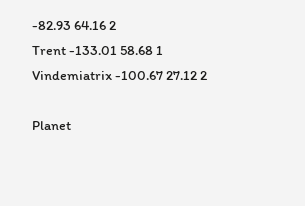-82.93 64.16 2
Trent -133.01 58.68 1
Vindemiatrix -100.67 27.12 2

Planet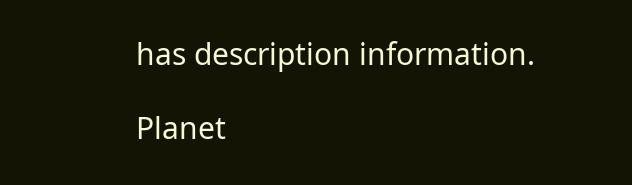has description information.

Planet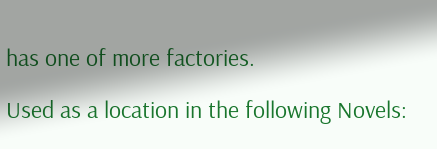has one of more factories.

Used as a location in the following Novels: